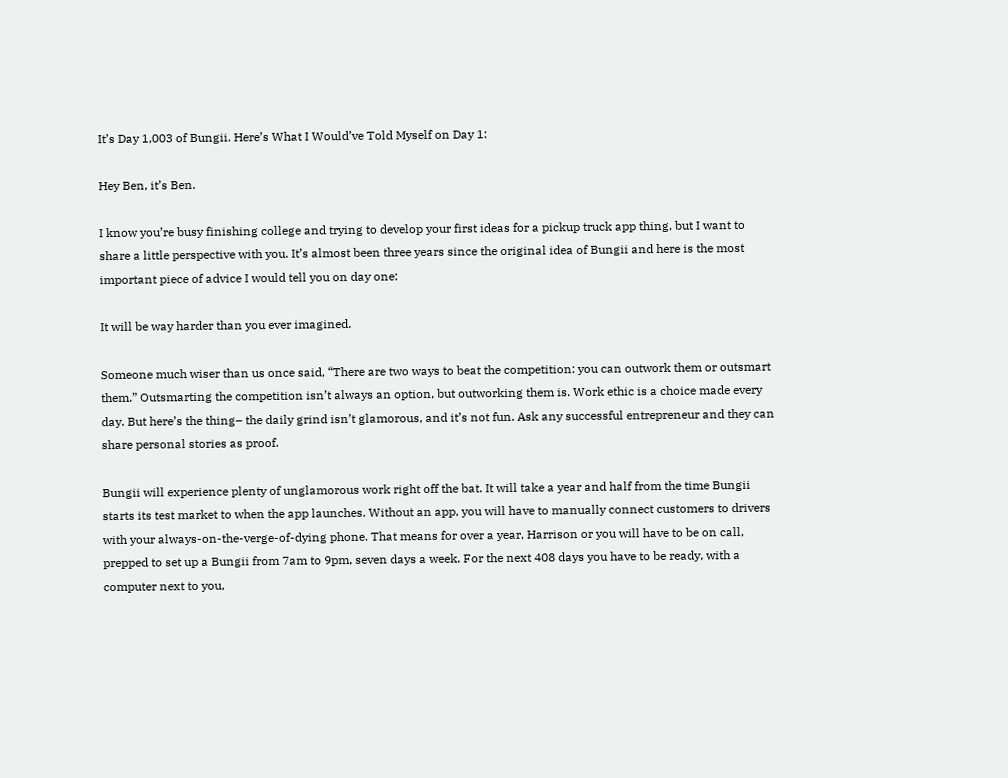It’s Day 1,003 of Bungii. Here’s What I Would’ve Told Myself on Day 1:

Hey Ben, it’s Ben.

I know you’re busy finishing college and trying to develop your first ideas for a pickup truck app thing, but I want to share a little perspective with you. It’s almost been three years since the original idea of Bungii and here is the most important piece of advice I would tell you on day one:

It will be way harder than you ever imagined.

Someone much wiser than us once said, “There are two ways to beat the competition: you can outwork them or outsmart them.” Outsmarting the competition isn’t always an option, but outworking them is. Work ethic is a choice made every day. But here’s the thing– the daily grind isn’t glamorous, and it’s not fun. Ask any successful entrepreneur and they can share personal stories as proof.

Bungii will experience plenty of unglamorous work right off the bat. It will take a year and half from the time Bungii starts its test market to when the app launches. Without an app, you will have to manually connect customers to drivers with your always-on-the-verge-of-dying phone. That means for over a year, Harrison or you will have to be on call, prepped to set up a Bungii from 7am to 9pm, seven days a week. For the next 408 days you have to be ready, with a computer next to you,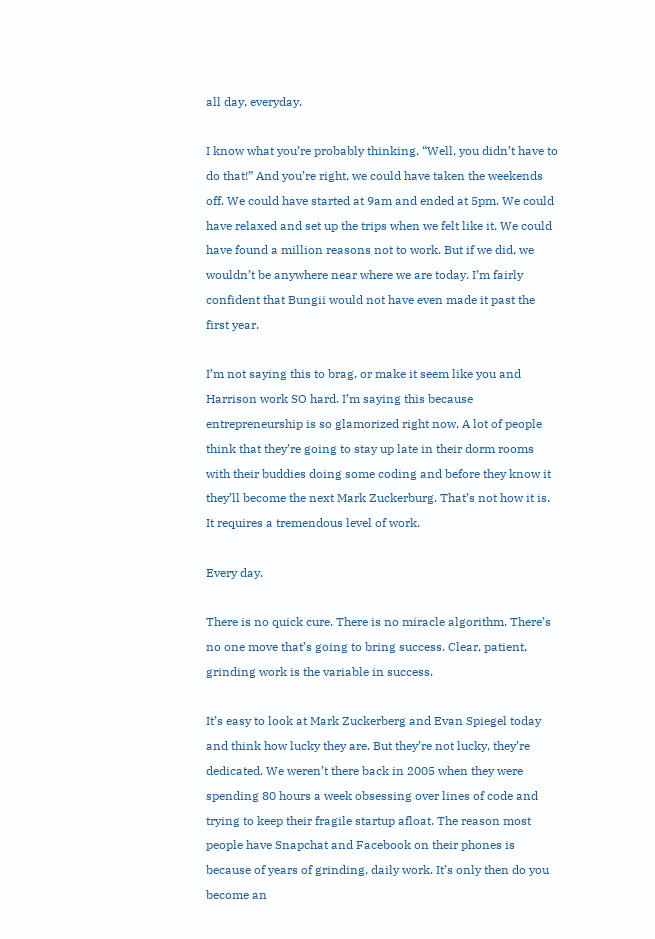all day, everyday.

I know what you’re probably thinking, “Well, you didn’t have to do that!” And you’re right, we could have taken the weekends off. We could have started at 9am and ended at 5pm. We could have relaxed and set up the trips when we felt like it. We could have found a million reasons not to work. But if we did, we wouldn’t be anywhere near where we are today. I’m fairly confident that Bungii would not have even made it past the first year.

I’m not saying this to brag, or make it seem like you and Harrison work SO hard. I’m saying this because entrepreneurship is so glamorized right now. A lot of people think that they’re going to stay up late in their dorm rooms with their buddies doing some coding and before they know it they’ll become the next Mark Zuckerburg. That’s not how it is. It requires a tremendous level of work.

Every day.

There is no quick cure. There is no miracle algorithm. There’s no one move that’s going to bring success. Clear, patient, grinding work is the variable in success.

It’s easy to look at Mark Zuckerberg and Evan Spiegel today and think how lucky they are. But they’re not lucky, they’re dedicated. We weren’t there back in 2005 when they were spending 80 hours a week obsessing over lines of code and trying to keep their fragile startup afloat. The reason most people have Snapchat and Facebook on their phones is because of years of grinding, daily work. It’s only then do you become an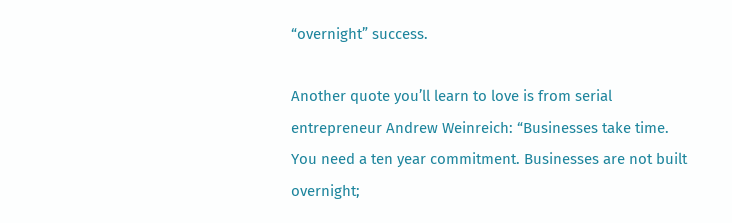“overnight” success.

Another quote you’ll learn to love is from serial entrepreneur Andrew Weinreich: “Businesses take time. You need a ten year commitment. Businesses are not built overnight;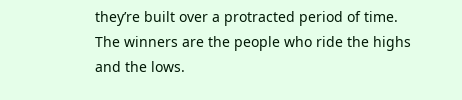they’re built over a protracted period of time. The winners are the people who ride the highs and the lows.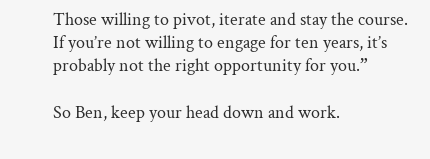Those willing to pivot, iterate and stay the course. If you’re not willing to engage for ten years, it’s probably not the right opportunity for you.”

So Ben, keep your head down and work.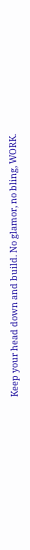Keep your head down and build. No glamor, no bling, WORK.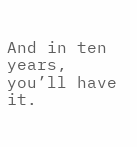And in ten years, you’ll have it.